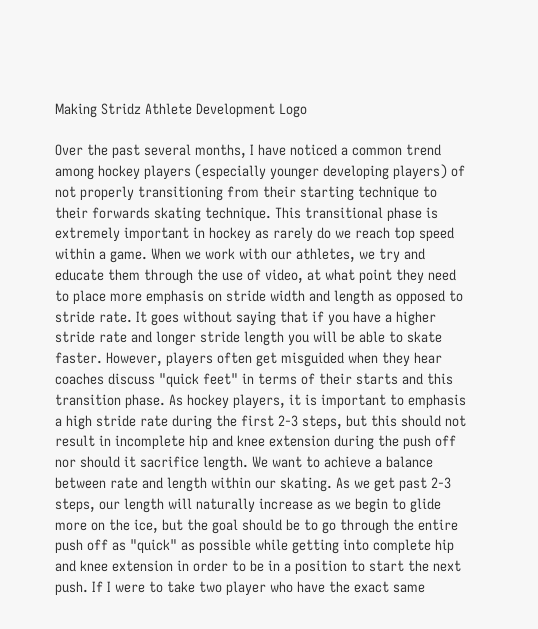Making Stridz Athlete Development Logo

Over the past several months, I have noticed a common trend among hockey players (especially younger developing players) of not properly transitioning from their starting technique to their forwards skating technique. This transitional phase is extremely important in hockey as rarely do we reach top speed within a game. When we work with our athletes, we try and educate them through the use of video, at what point they need to place more emphasis on stride width and length as opposed to stride rate. It goes without saying that if you have a higher stride rate and longer stride length you will be able to skate faster. However, players often get misguided when they hear coaches discuss "quick feet" in terms of their starts and this transition phase. As hockey players, it is important to emphasis a high stride rate during the first 2-3 steps, but this should not result in incomplete hip and knee extension during the push off nor should it sacrifice length. We want to achieve a balance between rate and length within our skating. As we get past 2-3 steps, our length will naturally increase as we begin to glide more on the ice, but the goal should be to go through the entire push off as "quick" as possible while getting into complete hip and knee extension in order to be in a position to start the next push. If I were to take two player who have the exact same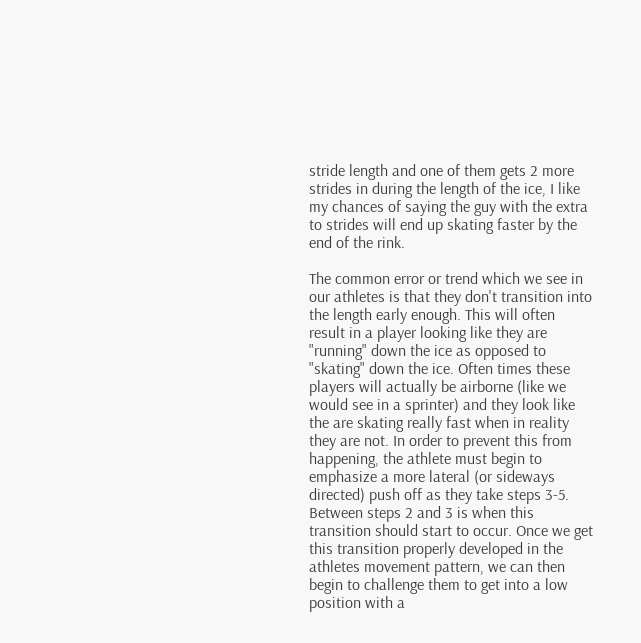stride length and one of them gets 2 more strides in during the length of the ice, I like my chances of saying the guy with the extra to strides will end up skating faster by the end of the rink.

The common error or trend which we see in our athletes is that they don't transition into the length early enough. This will often result in a player looking like they are "running" down the ice as opposed to "skating" down the ice. Often times these players will actually be airborne (like we would see in a sprinter) and they look like the are skating really fast when in reality they are not. In order to prevent this from happening, the athlete must begin to emphasize a more lateral (or sideways directed) push off as they take steps 3-5. Between steps 2 and 3 is when this transition should start to occur. Once we get this transition properly developed in the athletes movement pattern, we can then begin to challenge them to get into a low position with a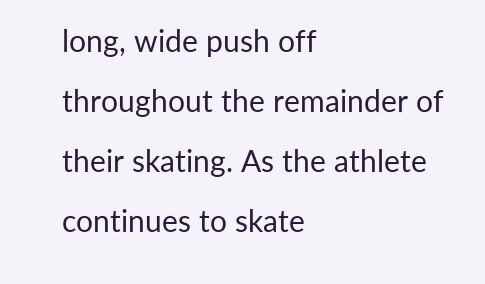long, wide push off throughout the remainder of their skating. As the athlete continues to skate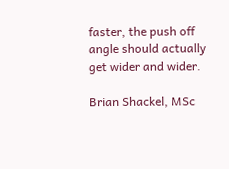faster, the push off angle should actually get wider and wider.

Brian Shackel, MSc